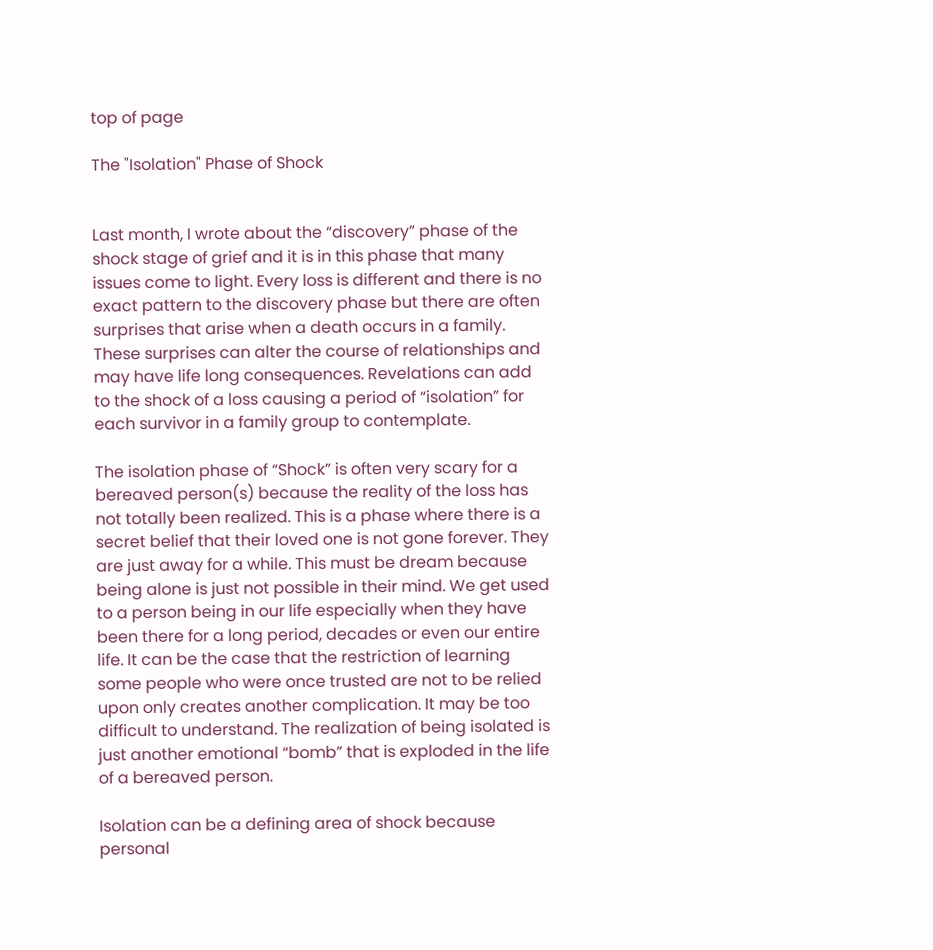top of page

The "Isolation" Phase of Shock


Last month, I wrote about the “discovery” phase of the shock stage of grief and it is in this phase that many issues come to light. Every loss is different and there is no exact pattern to the discovery phase but there are often surprises that arise when a death occurs in a family. These surprises can alter the course of relationships and may have life long consequences. Revelations can add to the shock of a loss causing a period of “isolation” for each survivor in a family group to contemplate.

The isolation phase of “Shock” is often very scary for a bereaved person(s) because the reality of the loss has not totally been realized. This is a phase where there is a secret belief that their loved one is not gone forever. They are just away for a while. This must be dream because being alone is just not possible in their mind. We get used to a person being in our life especially when they have been there for a long period, decades or even our entire life. It can be the case that the restriction of learning some people who were once trusted are not to be relied upon only creates another complication. It may be too difficult to understand. The realization of being isolated is just another emotional “bomb” that is exploded in the life of a bereaved person.

Isolation can be a defining area of shock because personal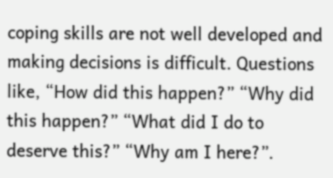coping skills are not well developed and making decisions is difficult. Questions like, “How did this happen?” “Why did this happen?” “What did I do to deserve this?” “Why am I here?”.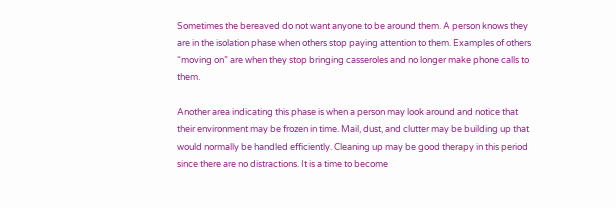Sometimes the bereaved do not want anyone to be around them. A person knows they are in the isolation phase when others stop paying attention to them. Examples of others “moving on” are when they stop bringing casseroles and no longer make phone calls to them.

Another area indicating this phase is when a person may look around and notice that their environment may be frozen in time. Mail, dust, and clutter may be building up that would normally be handled efficiently. Cleaning up may be good therapy in this period since there are no distractions. It is a time to become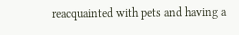reacquainted with pets and having a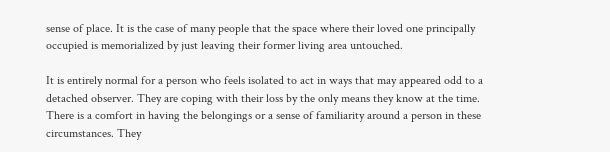sense of place. It is the case of many people that the space where their loved one principally occupied is memorialized by just leaving their former living area untouched.

It is entirely normal for a person who feels isolated to act in ways that may appeared odd to a detached observer. They are coping with their loss by the only means they know at the time. There is a comfort in having the belongings or a sense of familiarity around a person in these circumstances. They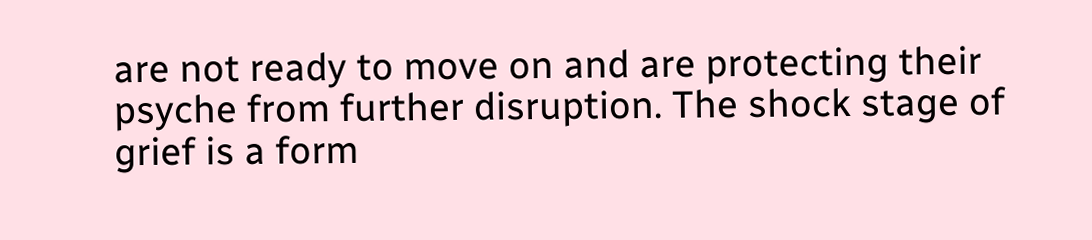are not ready to move on and are protecting their psyche from further disruption. The shock stage of grief is a form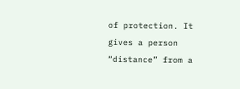of protection. It gives a person “distance” from a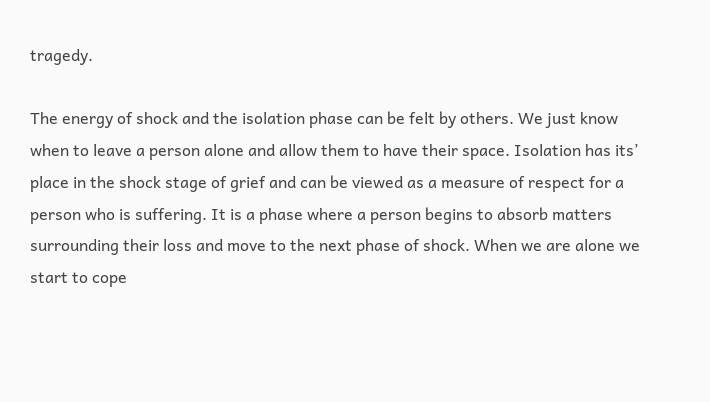tragedy.

The energy of shock and the isolation phase can be felt by others. We just know when to leave a person alone and allow them to have their space. Isolation has its’ place in the shock stage of grief and can be viewed as a measure of respect for a person who is suffering. It is a phase where a person begins to absorb matters surrounding their loss and move to the next phase of shock. When we are alone we start to cope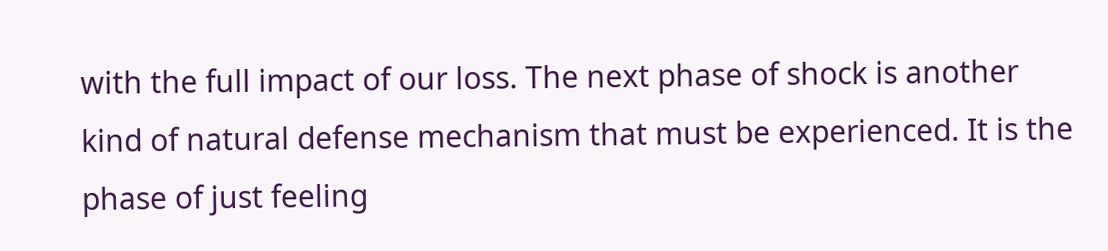with the full impact of our loss. The next phase of shock is another kind of natural defense mechanism that must be experienced. It is the phase of just feeling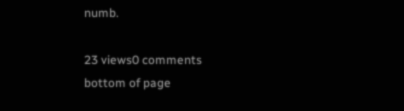numb.

23 views0 comments
bottom of page